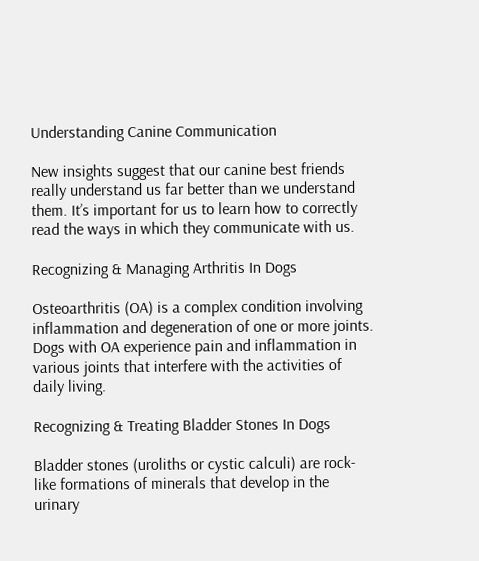Understanding Canine Communication

New insights suggest that our canine best friends really understand us far better than we understand them. It’s important for us to learn how to correctly read the ways in which they communicate with us.

Recognizing & Managing Arthritis In Dogs

Osteoarthritis (OA) is a complex condition involving inflammation and degeneration of one or more joints. Dogs with OA experience pain and inflammation in various joints that interfere with the activities of daily living.

Recognizing & Treating Bladder Stones In Dogs

Bladder stones (uroliths or cystic calculi) are rock-like formations of minerals that develop in the urinary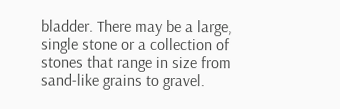bladder. There may be a large, single stone or a collection of stones that range in size from sand-like grains to gravel.